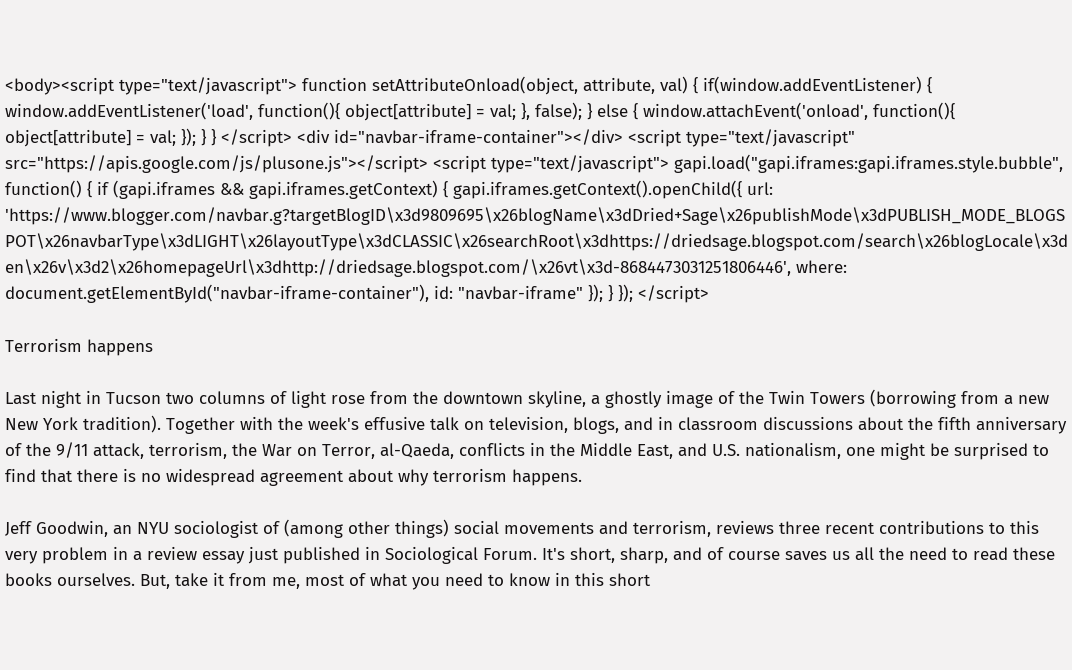<body><script type="text/javascript"> function setAttributeOnload(object, attribute, val) { if(window.addEventListener) { window.addEventListener('load', function(){ object[attribute] = val; }, false); } else { window.attachEvent('onload', function(){ object[attribute] = val; }); } } </script> <div id="navbar-iframe-container"></div> <script type="text/javascript" src="https://apis.google.com/js/plusone.js"></script> <script type="text/javascript"> gapi.load("gapi.iframes:gapi.iframes.style.bubble", function() { if (gapi.iframes && gapi.iframes.getContext) { gapi.iframes.getContext().openChild({ url: 'https://www.blogger.com/navbar.g?targetBlogID\x3d9809695\x26blogName\x3dDried+Sage\x26publishMode\x3dPUBLISH_MODE_BLOGSPOT\x26navbarType\x3dLIGHT\x26layoutType\x3dCLASSIC\x26searchRoot\x3dhttps://driedsage.blogspot.com/search\x26blogLocale\x3den\x26v\x3d2\x26homepageUrl\x3dhttp://driedsage.blogspot.com/\x26vt\x3d-8684473031251806446', where: document.getElementById("navbar-iframe-container"), id: "navbar-iframe" }); } }); </script>

Terrorism happens

Last night in Tucson two columns of light rose from the downtown skyline, a ghostly image of the Twin Towers (borrowing from a new New York tradition). Together with the week's effusive talk on television, blogs, and in classroom discussions about the fifth anniversary of the 9/11 attack, terrorism, the War on Terror, al-Qaeda, conflicts in the Middle East, and U.S. nationalism, one might be surprised to find that there is no widespread agreement about why terrorism happens.

Jeff Goodwin, an NYU sociologist of (among other things) social movements and terrorism, reviews three recent contributions to this very problem in a review essay just published in Sociological Forum. It's short, sharp, and of course saves us all the need to read these books ourselves. But, take it from me, most of what you need to know in this short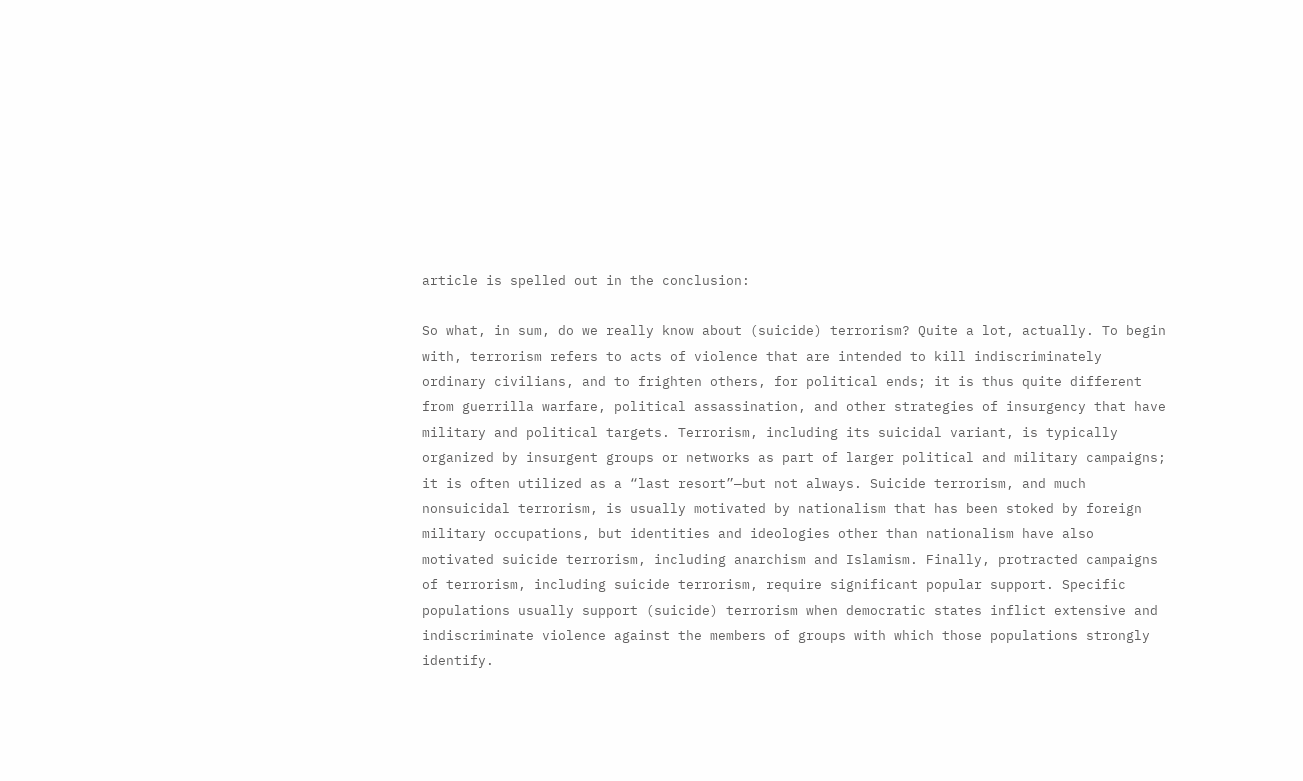article is spelled out in the conclusion:

So what, in sum, do we really know about (suicide) terrorism? Quite a lot, actually. To begin with, terrorism refers to acts of violence that are intended to kill indiscriminately ordinary civilians, and to frighten others, for political ends; it is thus quite different from guerrilla warfare, political assassination, and other strategies of insurgency that have military and political targets. Terrorism, including its suicidal variant, is typically organized by insurgent groups or networks as part of larger political and military campaigns; it is often utilized as a “last resort”—but not always. Suicide terrorism, and much nonsuicidal terrorism, is usually motivated by nationalism that has been stoked by foreign military occupations, but identities and ideologies other than nationalism have also motivated suicide terrorism, including anarchism and Islamism. Finally, protracted campaigns of terrorism, including suicide terrorism, require significant popular support. Specific populations usually support (suicide) terrorism when democratic states inflict extensive and indiscriminate violence against the members of groups with which those populations strongly identify.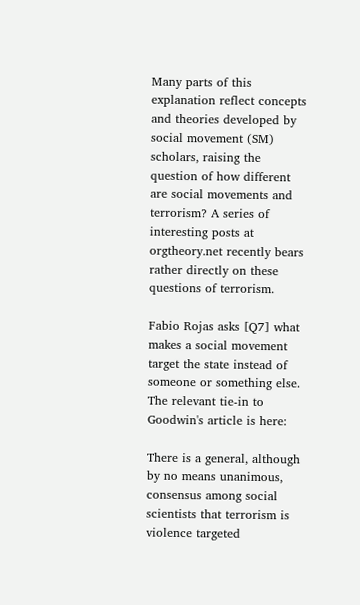Many parts of this explanation reflect concepts and theories developed by social movement (SM) scholars, raising the question of how different are social movements and terrorism? A series of interesting posts at orgtheory.net recently bears rather directly on these questions of terrorism.

Fabio Rojas asks [Q7] what makes a social movement target the state instead of someone or something else. The relevant tie-in to Goodwin's article is here:

There is a general, although by no means unanimous, consensus among social scientists that terrorism is violence targeted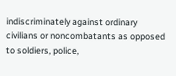indiscriminately against ordinary civilians or noncombatants as opposed to soldiers, police,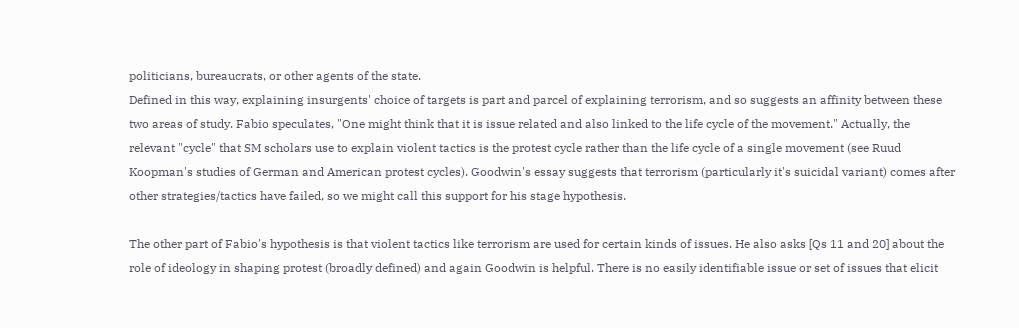politicians, bureaucrats, or other agents of the state.
Defined in this way, explaining insurgents' choice of targets is part and parcel of explaining terrorism, and so suggests an affinity between these two areas of study. Fabio speculates, "One might think that it is issue related and also linked to the life cycle of the movement." Actually, the relevant "cycle" that SM scholars use to explain violent tactics is the protest cycle rather than the life cycle of a single movement (see Ruud Koopman's studies of German and American protest cycles). Goodwin's essay suggests that terrorism (particularly it's suicidal variant) comes after other strategies/tactics have failed, so we might call this support for his stage hypothesis.

The other part of Fabio's hypothesis is that violent tactics like terrorism are used for certain kinds of issues. He also asks [Qs 11 and 20] about the role of ideology in shaping protest (broadly defined) and again Goodwin is helpful. There is no easily identifiable issue or set of issues that elicit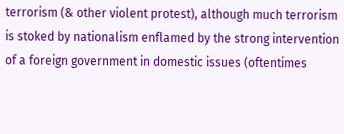terrorism (& other violent protest), although much terrorism is stoked by nationalism enflamed by the strong intervention of a foreign government in domestic issues (oftentimes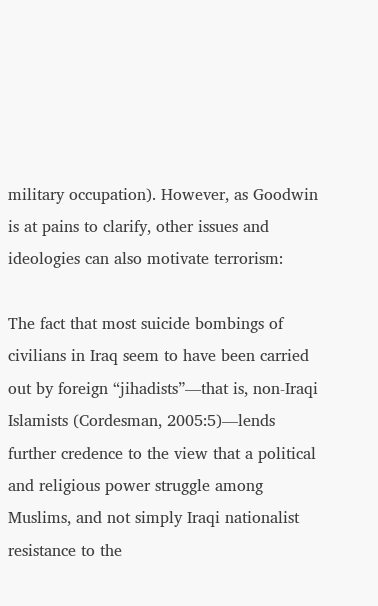military occupation). However, as Goodwin is at pains to clarify, other issues and ideologies can also motivate terrorism:

The fact that most suicide bombings of civilians in Iraq seem to have been carried out by foreign “jihadists”—that is, non-Iraqi Islamists (Cordesman, 2005:5)—lends further credence to the view that a political and religious power struggle among Muslims, and not simply Iraqi nationalist resistance to the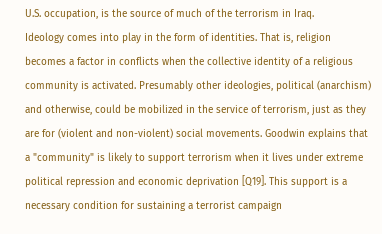U.S. occupation, is the source of much of the terrorism in Iraq.
Ideology comes into play in the form of identities. That is, religion becomes a factor in conflicts when the collective identity of a religious community is activated. Presumably other ideologies, political (anarchism) and otherwise, could be mobilized in the service of terrorism, just as they are for (violent and non-violent) social movements. Goodwin explains that a "community" is likely to support terrorism when it lives under extreme political repression and economic deprivation [Q19]. This support is a necessary condition for sustaining a terrorist campaign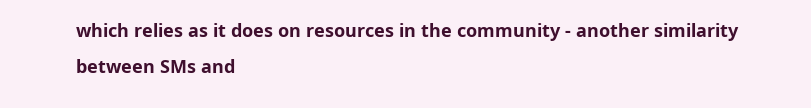which relies as it does on resources in the community - another similarity between SMs and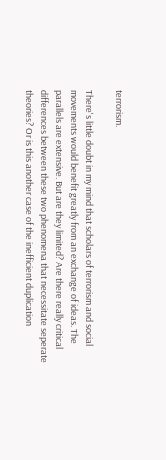terrorism.

There's little doubt in my mind that scholars of terrorism and social movements would benefit greatly from an exchange of ideas. The parallels are extensive. But are they limited? Are there really critical differences between these two phenomena that necessitate seperate theories? Or is this another case of the inefficient duplication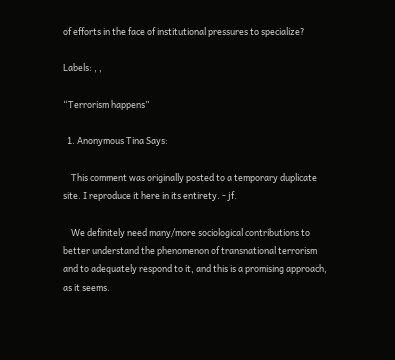of efforts in the face of institutional pressures to specialize?

Labels: , ,

“Terrorism happens”

  1. Anonymous Tina Says:

    This comment was originally posted to a temporary duplicate site. I reproduce it here in its entirety. - jf.

    We definitely need many/more sociological contributions to better understand the phenomenon of transnational terrorism and to adequately respond to it, and this is a promising approach, as it seems.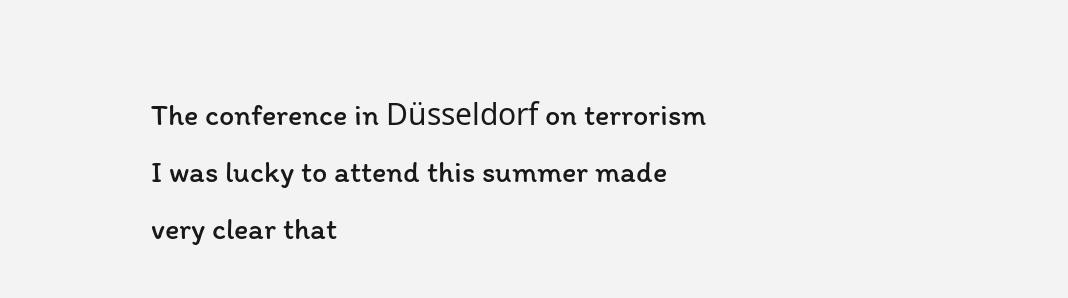The conference in Düsseldorf on terrorism I was lucky to attend this summer made very clear that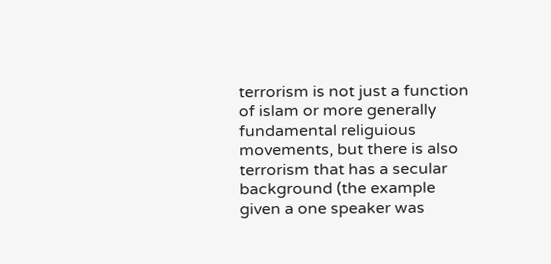terrorism is not just a function of islam or more generally fundamental religuious movements, but there is also terrorism that has a secular background (the example given a one speaker was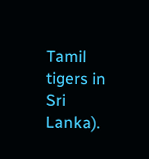Tamil tigers in Sri Lanka).